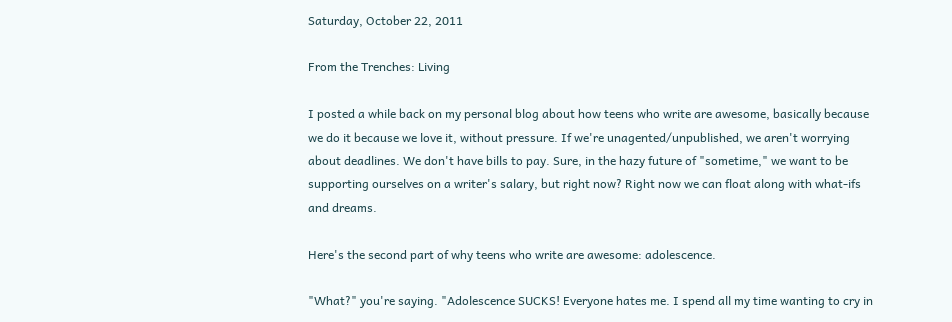Saturday, October 22, 2011

From the Trenches: Living

I posted a while back on my personal blog about how teens who write are awesome, basically because we do it because we love it, without pressure. If we're unagented/unpublished, we aren't worrying about deadlines. We don't have bills to pay. Sure, in the hazy future of "sometime," we want to be supporting ourselves on a writer's salary, but right now? Right now we can float along with what-ifs and dreams.

Here's the second part of why teens who write are awesome: adolescence.

"What?" you're saying. "Adolescence SUCKS! Everyone hates me. I spend all my time wanting to cry in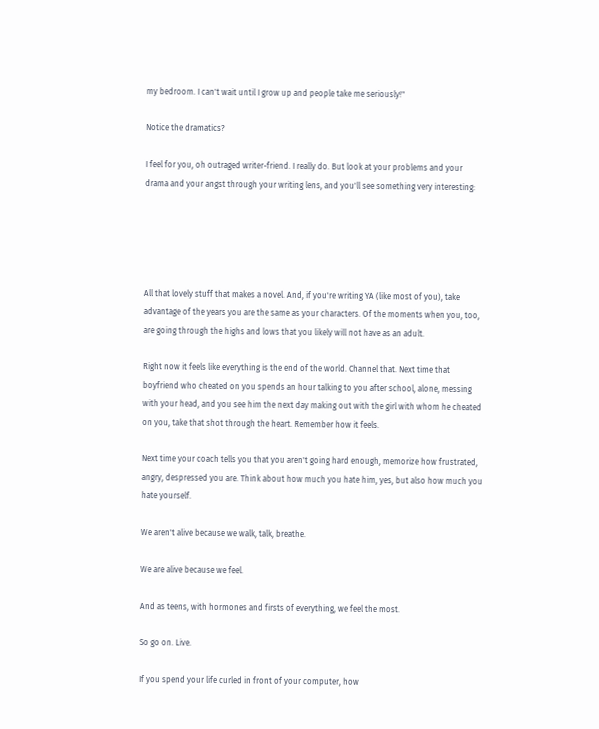my bedroom. I can't wait until I grow up and people take me seriously!"

Notice the dramatics?

I feel for you, oh outraged writer-friend. I really do. But look at your problems and your drama and your angst through your writing lens, and you'll see something very interesting:





All that lovely stuff that makes a novel. And, if you're writing YA (like most of you), take advantage of the years you are the same as your characters. Of the moments when you, too, are going through the highs and lows that you likely will not have as an adult.

Right now it feels like everything is the end of the world. Channel that. Next time that boyfriend who cheated on you spends an hour talking to you after school, alone, messing with your head, and you see him the next day making out with the girl with whom he cheated on you, take that shot through the heart. Remember how it feels.

Next time your coach tells you that you aren't going hard enough, memorize how frustrated, angry, despressed you are. Think about how much you hate him, yes, but also how much you hate yourself.

We aren't alive because we walk, talk, breathe.

We are alive because we feel.

And as teens, with hormones and firsts of everything, we feel the most.

So go on. Live.

If you spend your life curled in front of your computer, how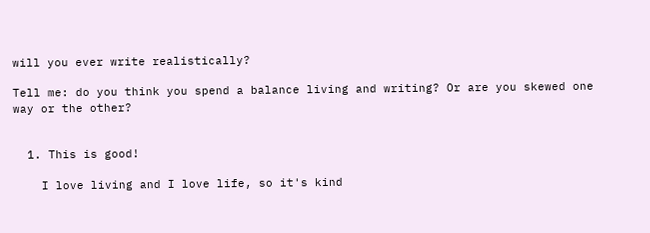will you ever write realistically?

Tell me: do you think you spend a balance living and writing? Or are you skewed one way or the other?


  1. This is good!

    I love living and I love life, so it's kind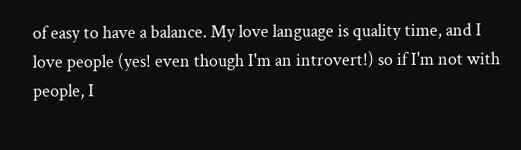of easy to have a balance. My love language is quality time, and I love people (yes! even though I'm an introvert!) so if I'm not with people, I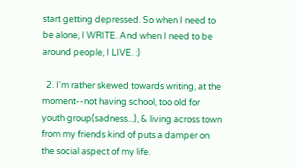start getting depressed. So when I need to be alone, I WRITE. And when I need to be around people, I LIVE. :)

  2. I'm rather skewed towards writing, at the moment--not having school, too old for youth group(sadness...), & living across town from my friends kind of puts a damper on the social aspect of my life.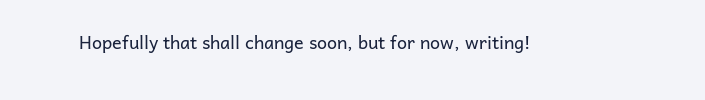Hopefully that shall change soon, but for now, writing!